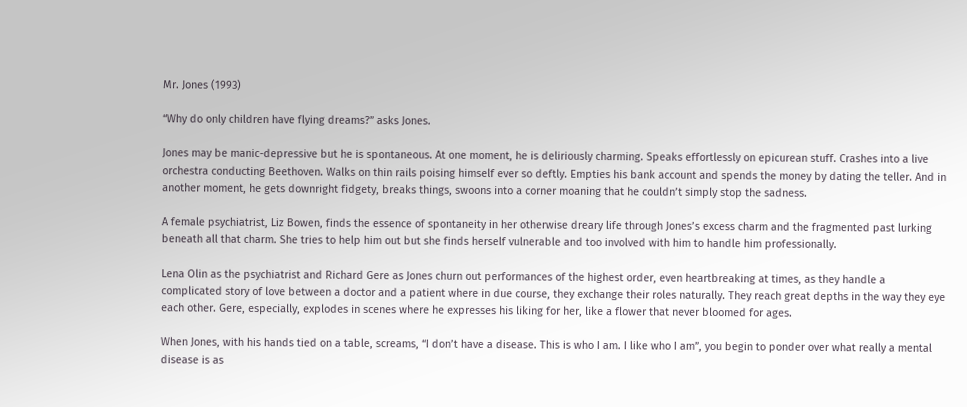Mr. Jones (1993)

“Why do only children have flying dreams?” asks Jones.

Jones may be manic-depressive but he is spontaneous. At one moment, he is deliriously charming. Speaks effortlessly on epicurean stuff. Crashes into a live orchestra conducting Beethoven. Walks on thin rails poising himself ever so deftly. Empties his bank account and spends the money by dating the teller. And in another moment, he gets downright fidgety, breaks things, swoons into a corner moaning that he couldn’t simply stop the sadness.

A female psychiatrist, Liz Bowen, finds the essence of spontaneity in her otherwise dreary life through Jones’s excess charm and the fragmented past lurking beneath all that charm. She tries to help him out but she finds herself vulnerable and too involved with him to handle him professionally.

Lena Olin as the psychiatrist and Richard Gere as Jones churn out performances of the highest order, even heartbreaking at times, as they handle a complicated story of love between a doctor and a patient where in due course, they exchange their roles naturally. They reach great depths in the way they eye each other. Gere, especially, explodes in scenes where he expresses his liking for her, like a flower that never bloomed for ages.

When Jones, with his hands tied on a table, screams, “I don’t have a disease. This is who I am. I like who I am”, you begin to ponder over what really a mental disease is as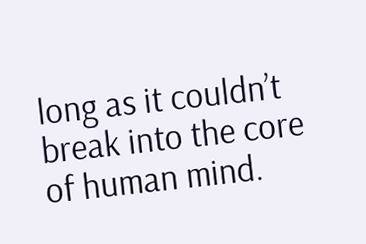long as it couldn’t break into the core of human mind.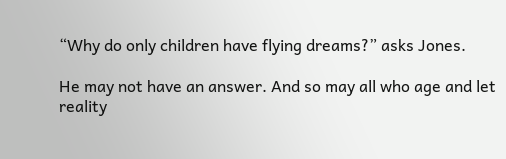“Why do only children have flying dreams?” asks Jones.

He may not have an answer. And so may all who age and let reality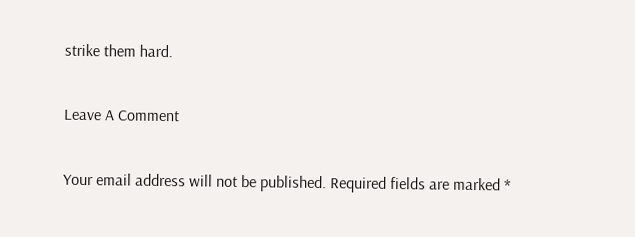strike them hard.

Leave A Comment

Your email address will not be published. Required fields are marked *